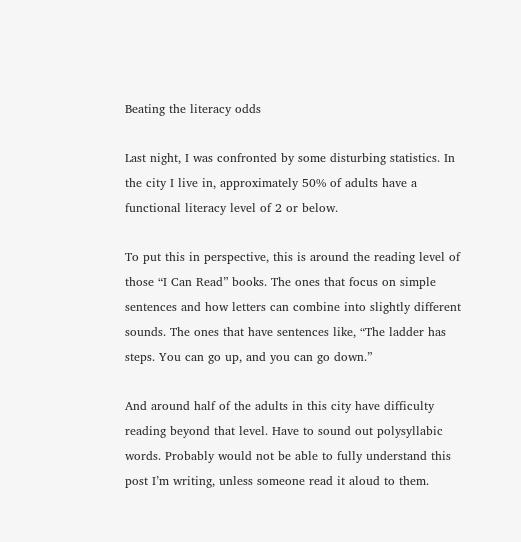Beating the literacy odds

Last night, I was confronted by some disturbing statistics. In the city I live in, approximately 50% of adults have a functional literacy level of 2 or below.

To put this in perspective, this is around the reading level of those “I Can Read” books. The ones that focus on simple sentences and how letters can combine into slightly different sounds. The ones that have sentences like, “The ladder has steps. You can go up, and you can go down.”

And around half of the adults in this city have difficulty reading beyond that level. Have to sound out polysyllabic words. Probably would not be able to fully understand this post I’m writing, unless someone read it aloud to them.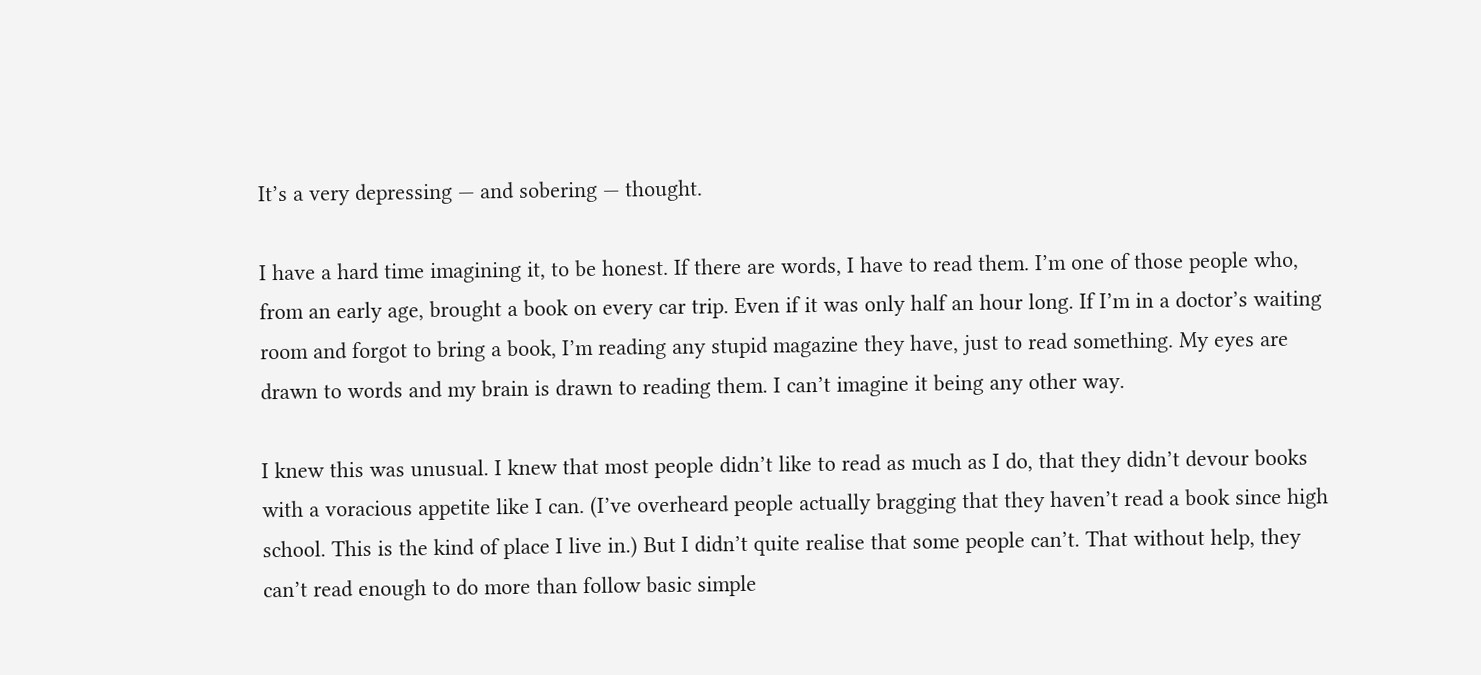It’s a very depressing — and sobering — thought.

I have a hard time imagining it, to be honest. If there are words, I have to read them. I’m one of those people who, from an early age, brought a book on every car trip. Even if it was only half an hour long. If I’m in a doctor’s waiting room and forgot to bring a book, I’m reading any stupid magazine they have, just to read something. My eyes are drawn to words and my brain is drawn to reading them. I can’t imagine it being any other way.

I knew this was unusual. I knew that most people didn’t like to read as much as I do, that they didn’t devour books with a voracious appetite like I can. (I’ve overheard people actually bragging that they haven’t read a book since high school. This is the kind of place I live in.) But I didn’t quite realise that some people can’t. That without help, they can’t read enough to do more than follow basic simple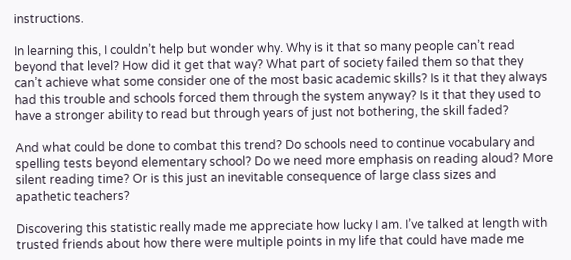instructions.

In learning this, I couldn’t help but wonder why. Why is it that so many people can’t read beyond that level? How did it get that way? What part of society failed them so that they can’t achieve what some consider one of the most basic academic skills? Is it that they always had this trouble and schools forced them through the system anyway? Is it that they used to have a stronger ability to read but through years of just not bothering, the skill faded?

And what could be done to combat this trend? Do schools need to continue vocabulary and spelling tests beyond elementary school? Do we need more emphasis on reading aloud? More silent reading time? Or is this just an inevitable consequence of large class sizes and apathetic teachers?

Discovering this statistic really made me appreciate how lucky I am. I’ve talked at length with trusted friends about how there were multiple points in my life that could have made me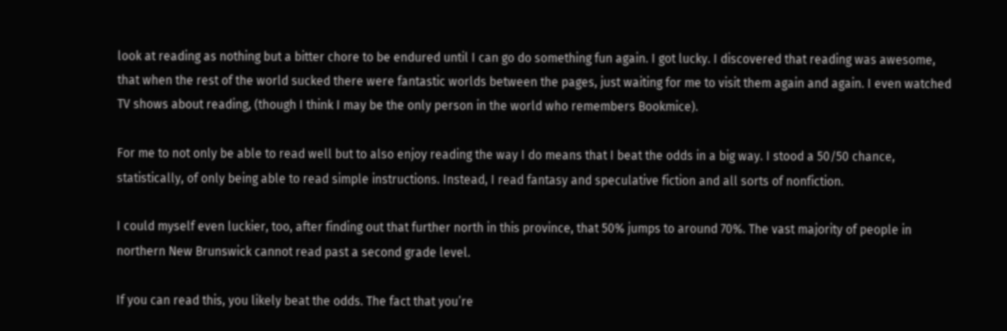look at reading as nothing but a bitter chore to be endured until I can go do something fun again. I got lucky. I discovered that reading was awesome, that when the rest of the world sucked there were fantastic worlds between the pages, just waiting for me to visit them again and again. I even watched TV shows about reading, (though I think I may be the only person in the world who remembers Bookmice).

For me to not only be able to read well but to also enjoy reading the way I do means that I beat the odds in a big way. I stood a 50/50 chance, statistically, of only being able to read simple instructions. Instead, I read fantasy and speculative fiction and all sorts of nonfiction.

I could myself even luckier, too, after finding out that further north in this province, that 50% jumps to around 70%. The vast majority of people in northern New Brunswick cannot read past a second grade level.

If you can read this, you likely beat the odds. The fact that you’re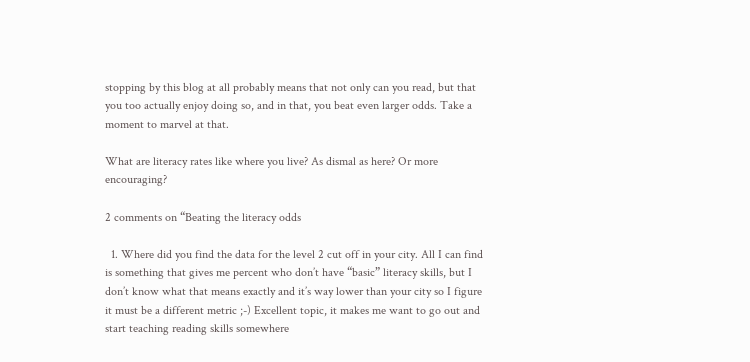stopping by this blog at all probably means that not only can you read, but that you too actually enjoy doing so, and in that, you beat even larger odds. Take a moment to marvel at that.

What are literacy rates like where you live? As dismal as here? Or more encouraging?

2 comments on “Beating the literacy odds

  1. Where did you find the data for the level 2 cut off in your city. All I can find is something that gives me percent who don’t have “basic” literacy skills, but I don’t know what that means exactly and it’s way lower than your city so I figure it must be a different metric ;-) Excellent topic, it makes me want to go out and start teaching reading skills somewhere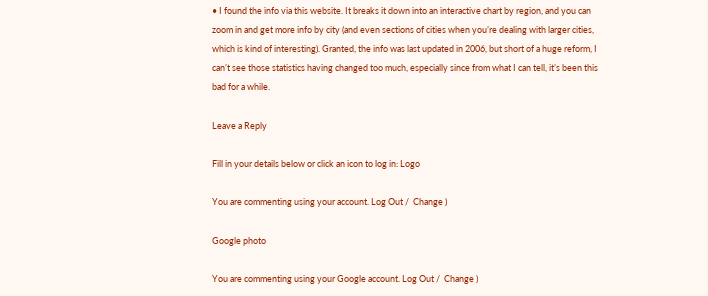• I found the info via this website. It breaks it down into an interactive chart by region, and you can zoom in and get more info by city (and even sections of cities when you’re dealing with larger cities, which is kind of interesting). Granted, the info was last updated in 2006, but short of a huge reform, I can’t see those statistics having changed too much, especially since from what I can tell, it’s been this bad for a while.

Leave a Reply

Fill in your details below or click an icon to log in: Logo

You are commenting using your account. Log Out /  Change )

Google photo

You are commenting using your Google account. Log Out /  Change )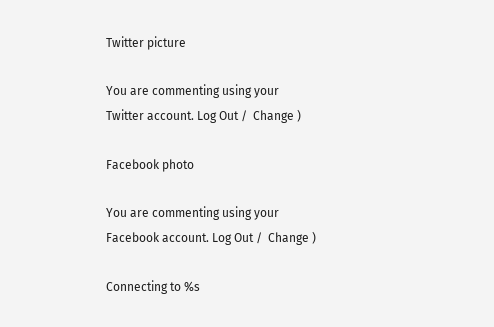Twitter picture

You are commenting using your Twitter account. Log Out /  Change )

Facebook photo

You are commenting using your Facebook account. Log Out /  Change )

Connecting to %s